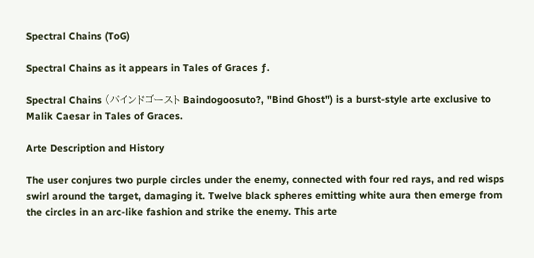Spectral Chains (ToG)

Spectral Chains as it appears in Tales of Graces ƒ.

Spectral Chains (バインドゴースト Baindogoosuto?, "Bind Ghost") is a burst-style arte exclusive to Malik Caesar in Tales of Graces.

Arte Description and History

The user conjures two purple circles under the enemy, connected with four red rays, and red wisps swirl around the target, damaging it. Twelve black spheres emitting white aura then emerge from the circles in an arc-like fashion and strike the enemy. This arte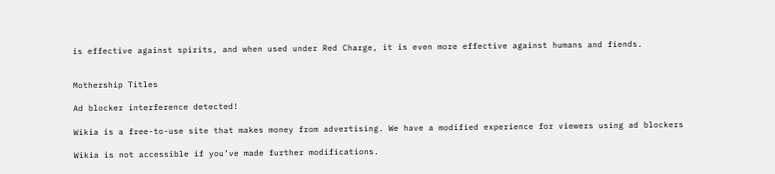is effective against spirits, and when used under Red Charge, it is even more effective against humans and fiends.


Mothership Titles

Ad blocker interference detected!

Wikia is a free-to-use site that makes money from advertising. We have a modified experience for viewers using ad blockers

Wikia is not accessible if you’ve made further modifications.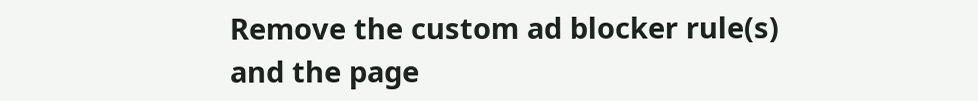Remove the custom ad blocker rule(s) and the page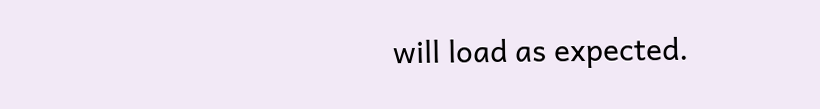will load as expected.